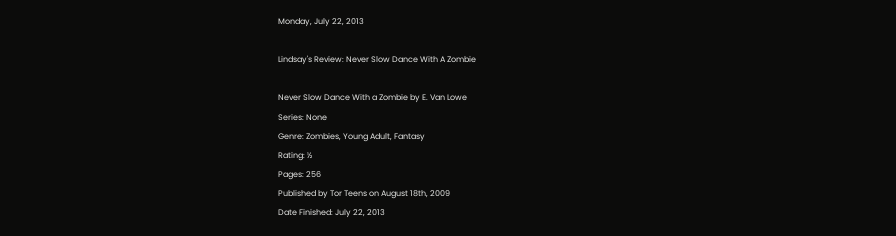Monday, July 22, 2013

Lindsay's Review: Never Slow Dance With A Zombie

Never Slow Dance With a Zombie by E. Van Lowe
Series: None
Genre: Zombies, Young Adult, Fantasy
Rating: ½
Pages: 256
Published by Tor Teens on August 18th, 2009
Date Finished: July 22, 2013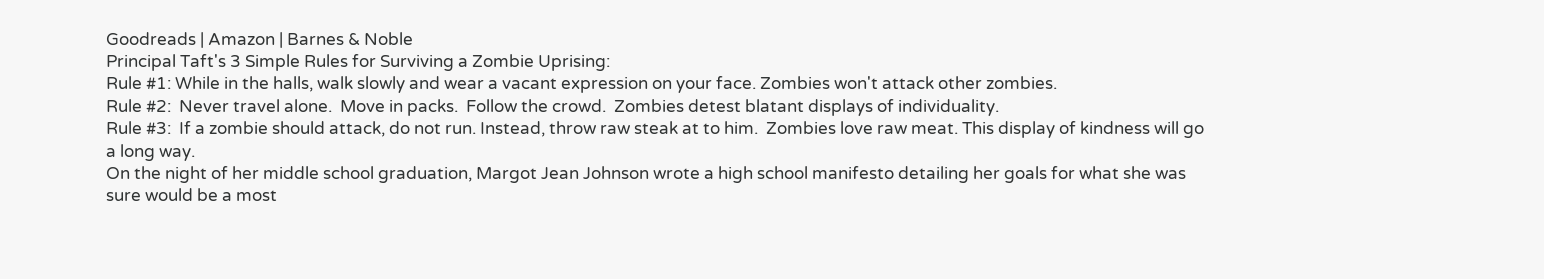Goodreads | Amazon | Barnes & Noble
Principal Taft's 3 Simple Rules for Surviving a Zombie Uprising:
Rule #1: While in the halls, walk slowly and wear a vacant expression on your face. Zombies won't attack other zombies.
Rule #2:  Never travel alone.  Move in packs.  Follow the crowd.  Zombies detest blatant displays of individuality.
Rule #3:  If a zombie should attack, do not run. Instead, throw raw steak at to him.  Zombies love raw meat. This display of kindness will go a long way.
On the night of her middle school graduation, Margot Jean Johnson wrote a high school manifesto detailing her goals for what she was sure would be a most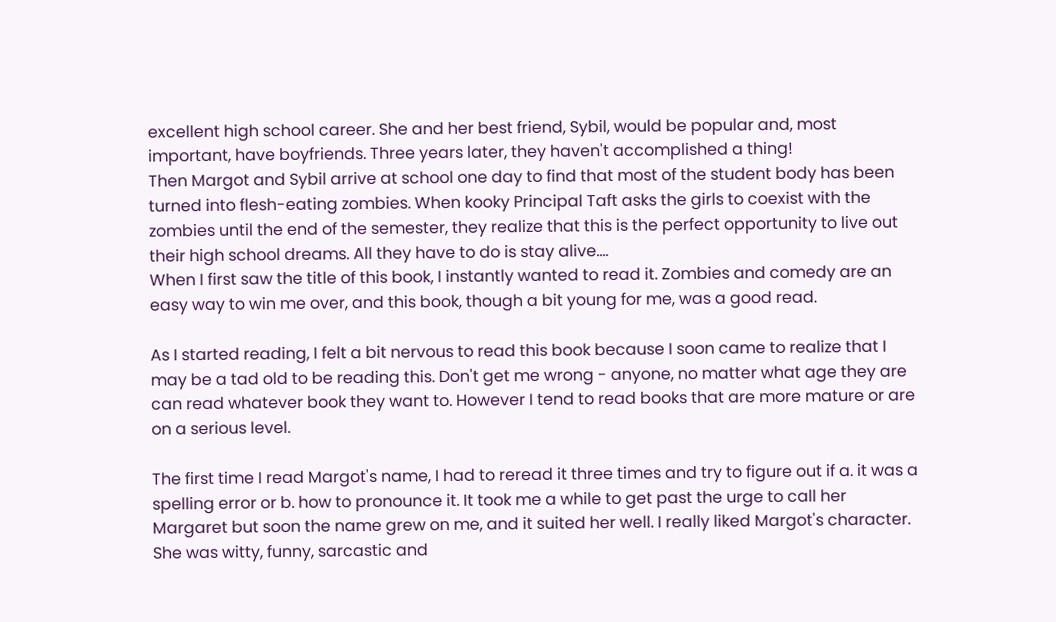excellent high school career. She and her best friend, Sybil, would be popular and, most important, have boyfriends. Three years later, they haven't accomplished a thing!
Then Margot and Sybil arrive at school one day to find that most of the student body has been turned into flesh-eating zombies. When kooky Principal Taft asks the girls to coexist with the zombies until the end of the semester, they realize that this is the perfect opportunity to live out their high school dreams. All they have to do is stay alive....
When I first saw the title of this book, I instantly wanted to read it. Zombies and comedy are an easy way to win me over, and this book, though a bit young for me, was a good read.

As I started reading, I felt a bit nervous to read this book because I soon came to realize that I may be a tad old to be reading this. Don't get me wrong - anyone, no matter what age they are can read whatever book they want to. However I tend to read books that are more mature or are on a serious level.

The first time I read Margot's name, I had to reread it three times and try to figure out if a. it was a spelling error or b. how to pronounce it. It took me a while to get past the urge to call her Margaret but soon the name grew on me, and it suited her well. I really liked Margot's character. She was witty, funny, sarcastic and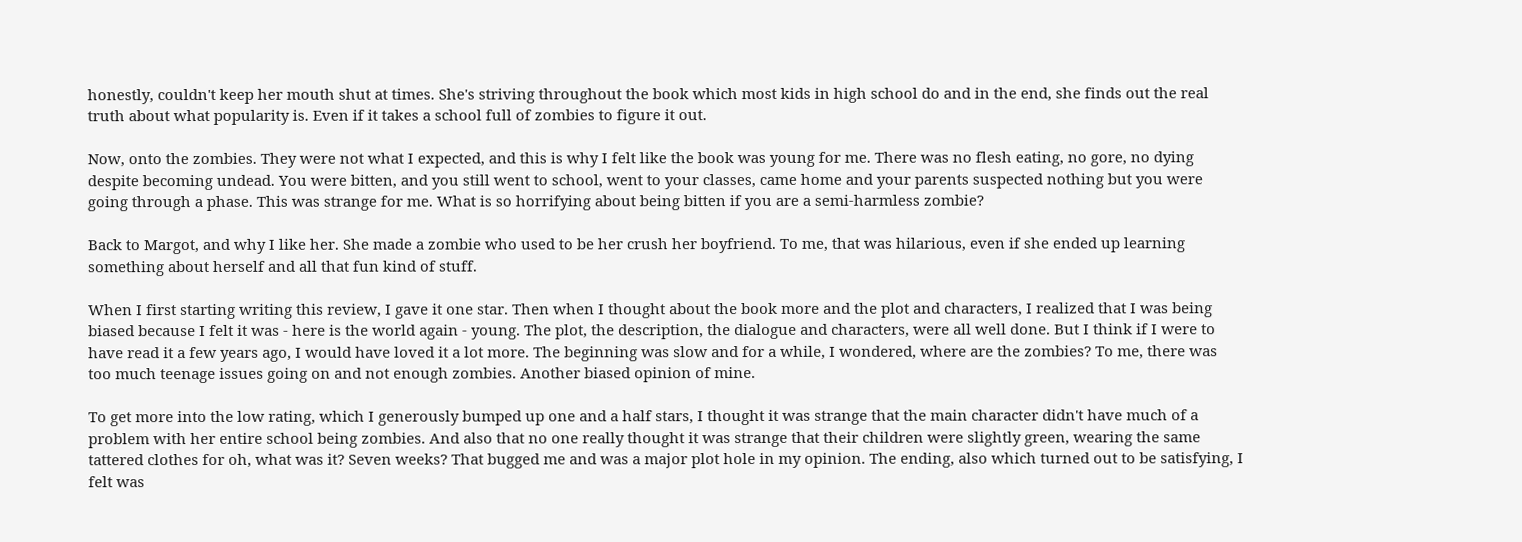honestly, couldn't keep her mouth shut at times. She's striving throughout the book which most kids in high school do and in the end, she finds out the real truth about what popularity is. Even if it takes a school full of zombies to figure it out.

Now, onto the zombies. They were not what I expected, and this is why I felt like the book was young for me. There was no flesh eating, no gore, no dying despite becoming undead. You were bitten, and you still went to school, went to your classes, came home and your parents suspected nothing but you were going through a phase. This was strange for me. What is so horrifying about being bitten if you are a semi-harmless zombie?

Back to Margot, and why I like her. She made a zombie who used to be her crush her boyfriend. To me, that was hilarious, even if she ended up learning something about herself and all that fun kind of stuff.

When I first starting writing this review, I gave it one star. Then when I thought about the book more and the plot and characters, I realized that I was being biased because I felt it was - here is the world again - young. The plot, the description, the dialogue and characters, were all well done. But I think if I were to have read it a few years ago, I would have loved it a lot more. The beginning was slow and for a while, I wondered, where are the zombies? To me, there was too much teenage issues going on and not enough zombies. Another biased opinion of mine.

To get more into the low rating, which I generously bumped up one and a half stars, I thought it was strange that the main character didn't have much of a problem with her entire school being zombies. And also that no one really thought it was strange that their children were slightly green, wearing the same tattered clothes for oh, what was it? Seven weeks? That bugged me and was a major plot hole in my opinion. The ending, also which turned out to be satisfying, I felt was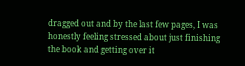dragged out and by the last few pages, I was honestly feeling stressed about just finishing the book and getting over it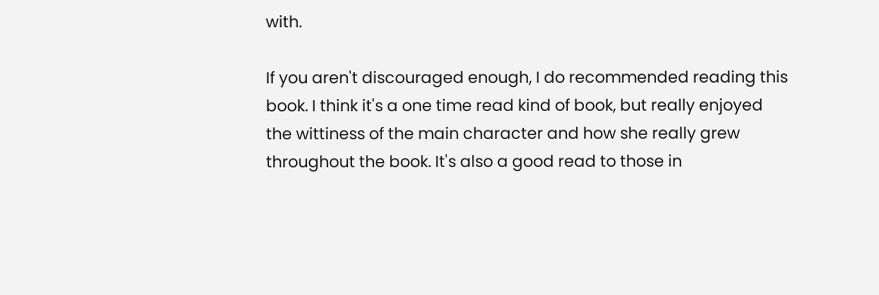with.

If you aren't discouraged enough, I do recommended reading this book. I think it's a one time read kind of book, but really enjoyed the wittiness of the main character and how she really grew throughout the book. It's also a good read to those in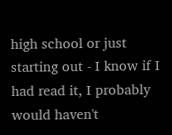high school or just starting out - I know if I had read it, I probably would haven't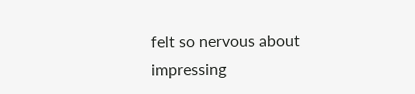felt so nervous about impressing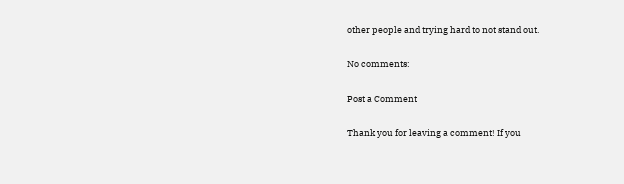other people and trying hard to not stand out.

No comments:

Post a Comment

Thank you for leaving a comment! If you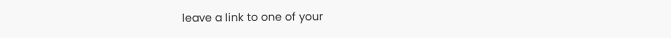leave a link to one of your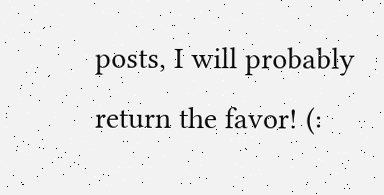posts, I will probably return the favor! (: